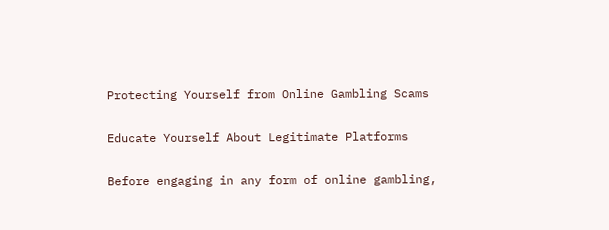Protecting Yourself from Online Gambling Scams

Educate Yourself About Legitimate Platforms

Before engaging in any form of online gambling,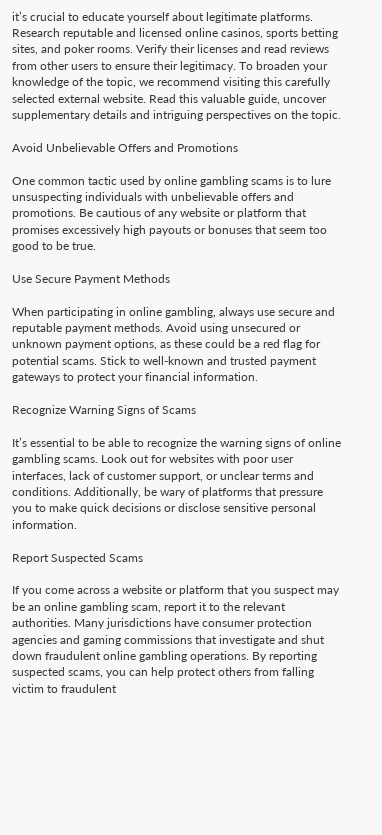it’s crucial to educate yourself about legitimate platforms. Research reputable and licensed online casinos, sports betting sites, and poker rooms. Verify their licenses and read reviews from other users to ensure their legitimacy. To broaden your knowledge of the topic, we recommend visiting this carefully selected external website. Read this valuable guide, uncover supplementary details and intriguing perspectives on the topic.

Avoid Unbelievable Offers and Promotions

One common tactic used by online gambling scams is to lure unsuspecting individuals with unbelievable offers and promotions. Be cautious of any website or platform that promises excessively high payouts or bonuses that seem too good to be true.

Use Secure Payment Methods

When participating in online gambling, always use secure and reputable payment methods. Avoid using unsecured or unknown payment options, as these could be a red flag for potential scams. Stick to well-known and trusted payment gateways to protect your financial information.

Recognize Warning Signs of Scams

It’s essential to be able to recognize the warning signs of online gambling scams. Look out for websites with poor user interfaces, lack of customer support, or unclear terms and conditions. Additionally, be wary of platforms that pressure you to make quick decisions or disclose sensitive personal information.

Report Suspected Scams

If you come across a website or platform that you suspect may be an online gambling scam, report it to the relevant authorities. Many jurisdictions have consumer protection agencies and gaming commissions that investigate and shut down fraudulent online gambling operations. By reporting suspected scams, you can help protect others from falling victim to fraudulent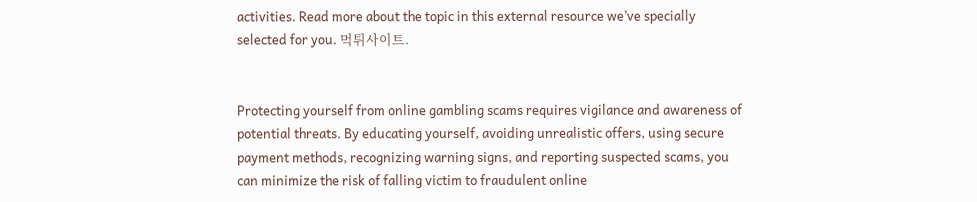activities. Read more about the topic in this external resource we’ve specially selected for you. 먹튀사이트.


Protecting yourself from online gambling scams requires vigilance and awareness of potential threats. By educating yourself, avoiding unrealistic offers, using secure payment methods, recognizing warning signs, and reporting suspected scams, you can minimize the risk of falling victim to fraudulent online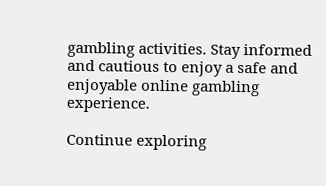gambling activities. Stay informed and cautious to enjoy a safe and enjoyable online gambling experience.

Continue exploring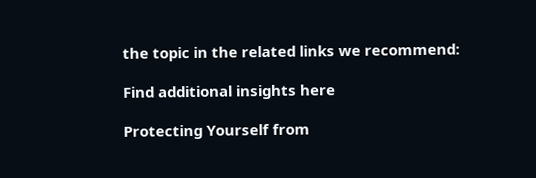the topic in the related links we recommend:

Find additional insights here

Protecting Yourself from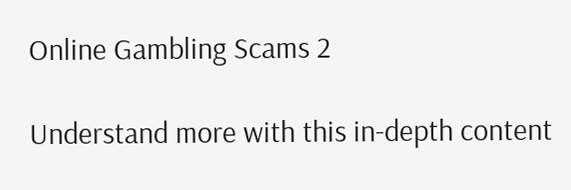Online Gambling Scams 2

Understand more with this in-depth content